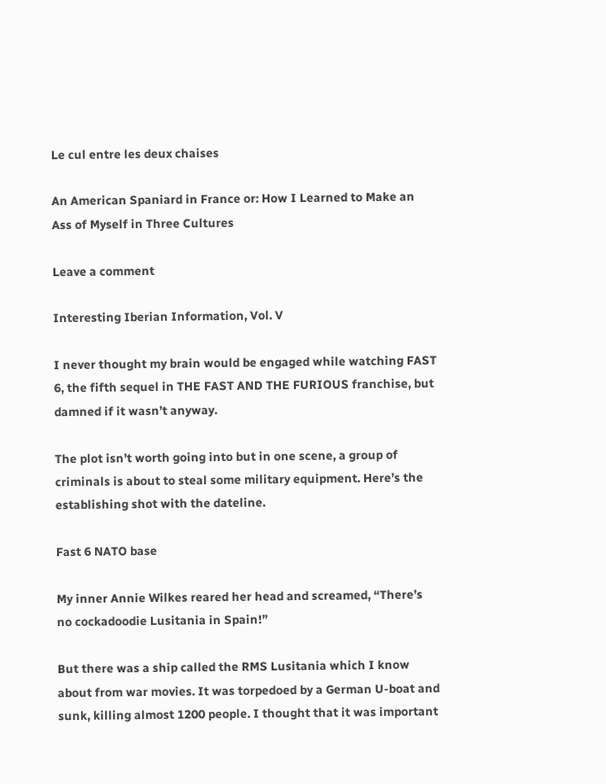Le cul entre les deux chaises

An American Spaniard in France or: How I Learned to Make an Ass of Myself in Three Cultures

Leave a comment

Interesting Iberian Information, Vol. V

I never thought my brain would be engaged while watching FAST 6, the fifth sequel in THE FAST AND THE FURIOUS franchise, but damned if it wasn’t anyway.

The plot isn’t worth going into but in one scene, a group of criminals is about to steal some military equipment. Here’s the establishing shot with the dateline.

Fast 6 NATO base

My inner Annie Wilkes reared her head and screamed, “There’s no cockadoodie Lusitania in Spain!”

But there was a ship called the RMS Lusitania which I know about from war movies. It was torpedoed by a German U-boat and sunk, killing almost 1200 people. I thought that it was important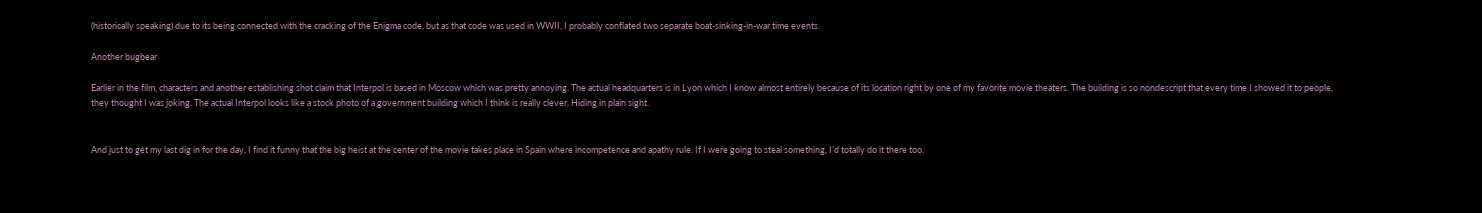(historically speaking) due to its being connected with the cracking of the Enigma code, but as that code was used in WWII, I probably conflated two separate boat-sinking-in-war time events.

Another bugbear

Earlier in the film, characters and another establishing shot claim that Interpol is based in Moscow which was pretty annoying. The actual headquarters is in Lyon which I know almost entirely because of its location right by one of my favorite movie theaters. The building is so nondescript that every time I showed it to people, they thought I was joking. The actual Interpol looks like a stock photo of a government building which I think is really clever. Hiding in plain sight.


And just to get my last dig in for the day, I find it funny that the big heist at the center of the movie takes place in Spain where incompetence and apathy rule. If I were going to steal something, I’d totally do it there too.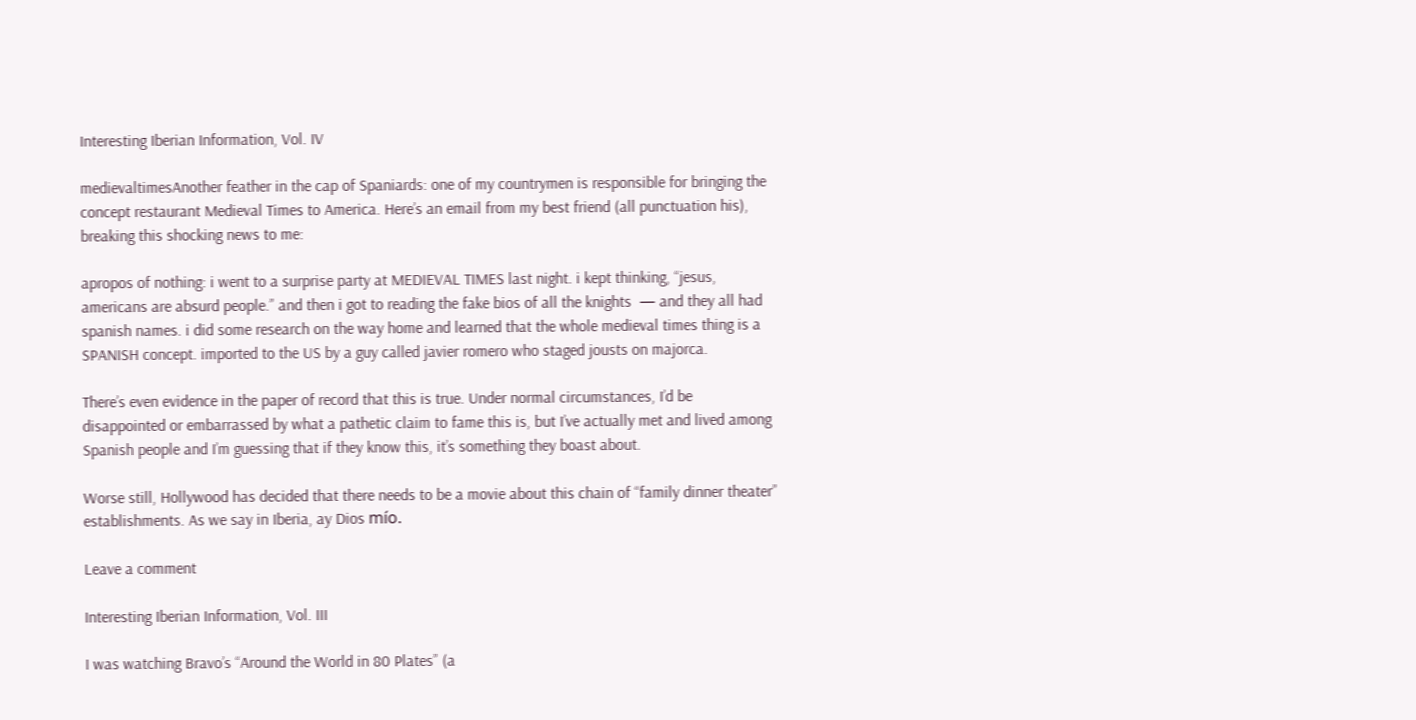Interesting Iberian Information, Vol. IV

medievaltimesAnother feather in the cap of Spaniards: one of my countrymen is responsible for bringing the concept restaurant Medieval Times to America. Here’s an email from my best friend (all punctuation his), breaking this shocking news to me:

apropos of nothing: i went to a surprise party at MEDIEVAL TIMES last night. i kept thinking, “jesus, americans are absurd people.” and then i got to reading the fake bios of all the knights  — and they all had spanish names. i did some research on the way home and learned that the whole medieval times thing is a SPANISH concept. imported to the US by a guy called javier romero who staged jousts on majorca.

There’s even evidence in the paper of record that this is true. Under normal circumstances, I’d be disappointed or embarrassed by what a pathetic claim to fame this is, but I’ve actually met and lived among Spanish people and I’m guessing that if they know this, it’s something they boast about.

Worse still, Hollywood has decided that there needs to be a movie about this chain of “family dinner theater” establishments. As we say in Iberia, ay Dios mío.

Leave a comment

Interesting Iberian Information, Vol. III

I was watching Bravo’s “Around the World in 80 Plates” (a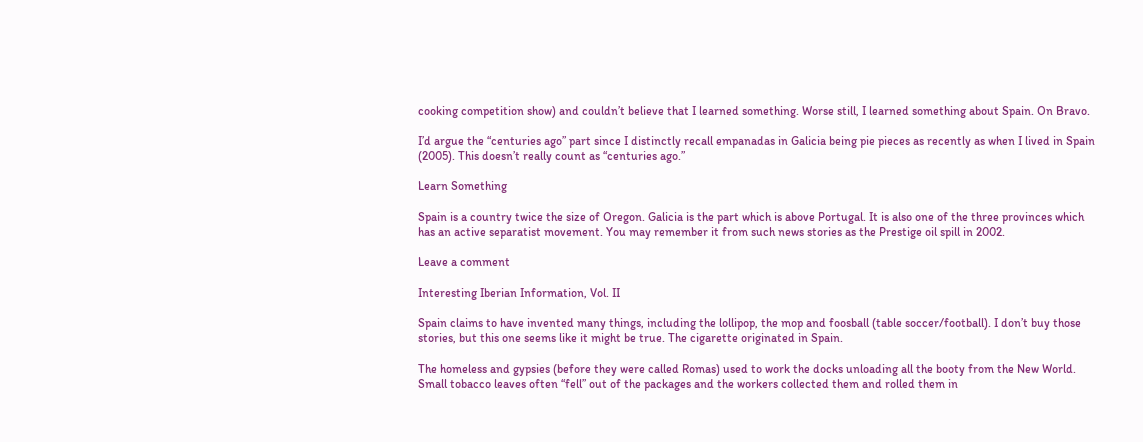cooking competition show) and couldn’t believe that I learned something. Worse still, I learned something about Spain. On Bravo.

I’d argue the “centuries ago” part since I distinctly recall empanadas in Galicia being pie pieces as recently as when I lived in Spain (2005). This doesn’t really count as “centuries ago.”

Learn Something

Spain is a country twice the size of Oregon. Galicia is the part which is above Portugal. It is also one of the three provinces which has an active separatist movement. You may remember it from such news stories as the Prestige oil spill in 2002.

Leave a comment

Interesting Iberian Information, Vol. II

Spain claims to have invented many things, including the lollipop, the mop and foosball (table soccer/football). I don’t buy those stories, but this one seems like it might be true. The cigarette originated in Spain.

The homeless and gypsies (before they were called Romas) used to work the docks unloading all the booty from the New World. Small tobacco leaves often “fell” out of the packages and the workers collected them and rolled them in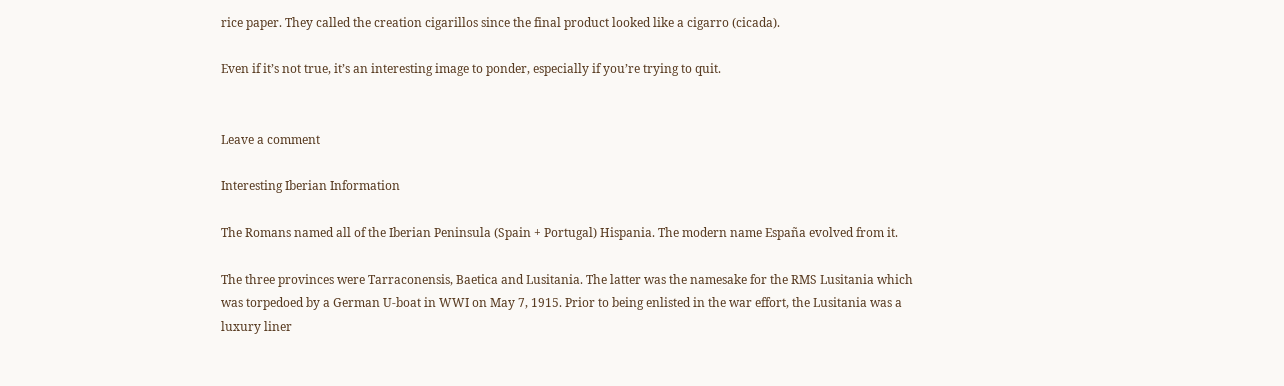rice paper. They called the creation cigarillos since the final product looked like a cigarro (cicada).

Even if it’s not true, it’s an interesting image to ponder, especially if you’re trying to quit.


Leave a comment

Interesting Iberian Information

The Romans named all of the Iberian Peninsula (Spain + Portugal) Hispania. The modern name España evolved from it.

The three provinces were Tarraconensis, Baetica and Lusitania. The latter was the namesake for the RMS Lusitania which was torpedoed by a German U-boat in WWI on May 7, 1915. Prior to being enlisted in the war effort, the Lusitania was a luxury liner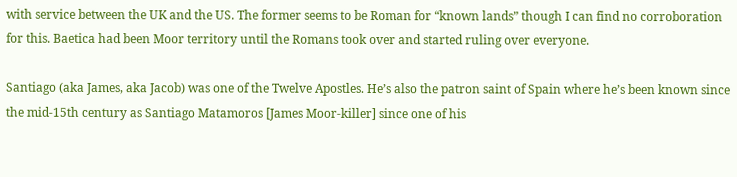with service between the UK and the US. The former seems to be Roman for “known lands” though I can find no corroboration for this. Baetica had been Moor territory until the Romans took over and started ruling over everyone.

Santiago (aka James, aka Jacob) was one of the Twelve Apostles. He’s also the patron saint of Spain where he’s been known since the mid-15th century as Santiago Matamoros [James Moor-killer] since one of his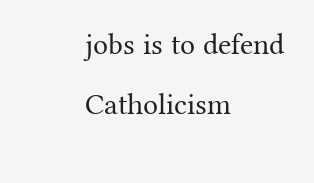jobs is to defend Catholicism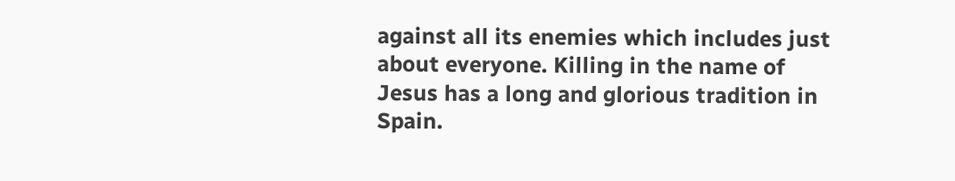against all its enemies which includes just about everyone. Killing in the name of Jesus has a long and glorious tradition in Spain.